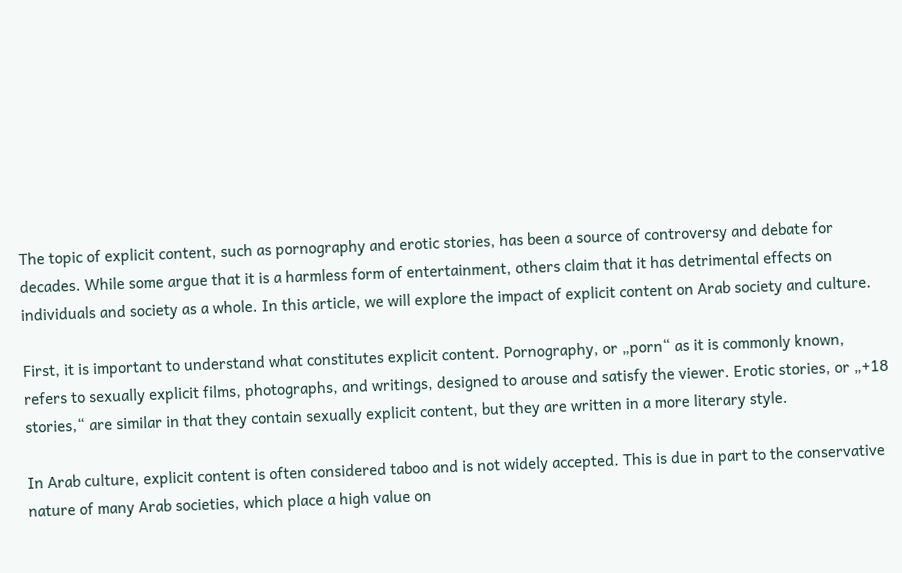The topic of explicit content, such as pornography and erotic stories, has been a source of controversy and debate for decades. While some argue that it is a harmless form of entertainment, others claim that it has detrimental effects on individuals and society as a whole. In this article, we will explore the impact of explicit content on Arab society and culture.

First, it is important to understand what constitutes explicit content. Pornography, or „porn“ as it is commonly known, refers to sexually explicit films, photographs, and writings, designed to arouse and satisfy the viewer. Erotic stories, or „+18 stories,“ are similar in that they contain sexually explicit content, but they are written in a more literary style.

In Arab culture, explicit content is often considered taboo and is not widely accepted. This is due in part to the conservative nature of many Arab societies, which place a high value on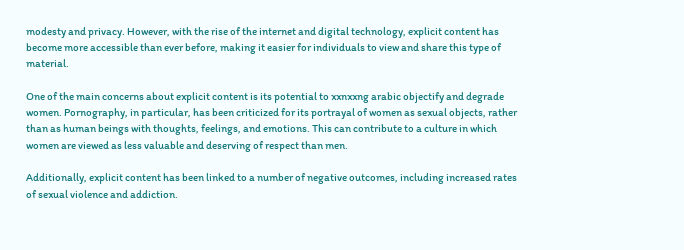modesty and privacy. However, with the rise of the internet and digital technology, explicit content has become more accessible than ever before, making it easier for individuals to view and share this type of material.

One of the main concerns about explicit content is its potential to xxnxxng arabic objectify and degrade women. Pornography, in particular, has been criticized for its portrayal of women as sexual objects, rather than as human beings with thoughts, feelings, and emotions. This can contribute to a culture in which women are viewed as less valuable and deserving of respect than men.

Additionally, explicit content has been linked to a number of negative outcomes, including increased rates of sexual violence and addiction.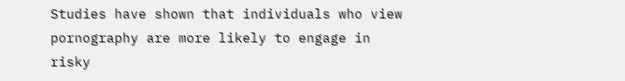Studies have shown that individuals who view pornography are more likely to engage in risky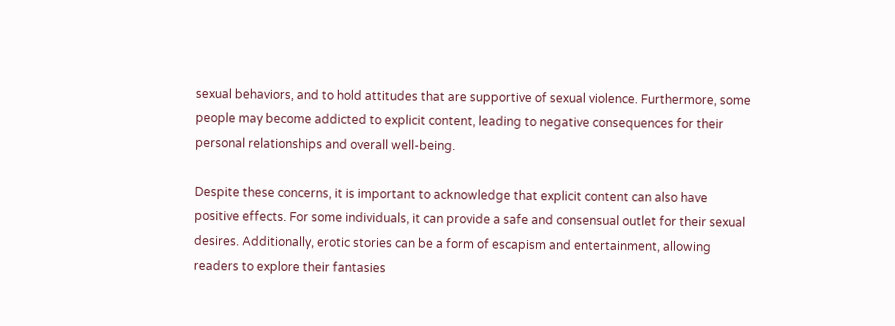sexual behaviors, and to hold attitudes that are supportive of sexual violence. Furthermore, some people may become addicted to explicit content, leading to negative consequences for their personal relationships and overall well-being.

Despite these concerns, it is important to acknowledge that explicit content can also have positive effects. For some individuals, it can provide a safe and consensual outlet for their sexual desires. Additionally, erotic stories can be a form of escapism and entertainment, allowing readers to explore their fantasies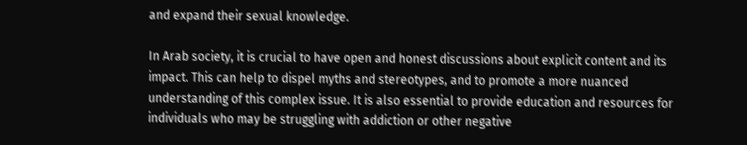and expand their sexual knowledge.

In Arab society, it is crucial to have open and honest discussions about explicit content and its impact. This can help to dispel myths and stereotypes, and to promote a more nuanced understanding of this complex issue. It is also essential to provide education and resources for individuals who may be struggling with addiction or other negative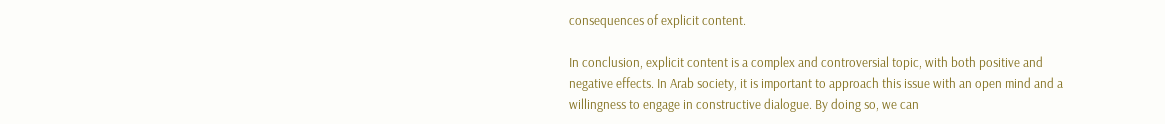consequences of explicit content.

In conclusion, explicit content is a complex and controversial topic, with both positive and negative effects. In Arab society, it is important to approach this issue with an open mind and a willingness to engage in constructive dialogue. By doing so, we can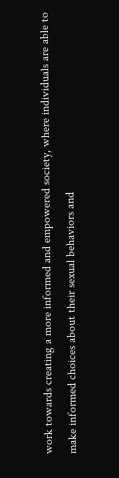work towards creating a more informed and empowered society, where individuals are able to make informed choices about their sexual behaviors and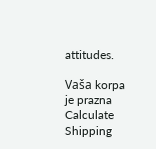attitudes.

Vaša korpa je prazna
Calculate Shipping